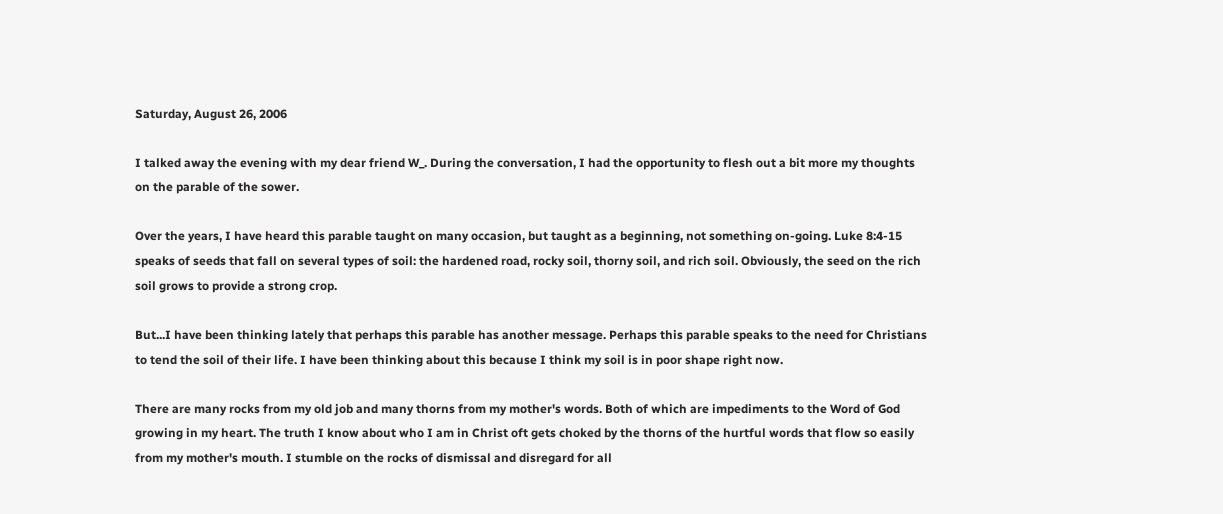Saturday, August 26, 2006

I talked away the evening with my dear friend W_. During the conversation, I had the opportunity to flesh out a bit more my thoughts on the parable of the sower.

Over the years, I have heard this parable taught on many occasion, but taught as a beginning, not something on-going. Luke 8:4-15 speaks of seeds that fall on several types of soil: the hardened road, rocky soil, thorny soil, and rich soil. Obviously, the seed on the rich soil grows to provide a strong crop.

But...I have been thinking lately that perhaps this parable has another message. Perhaps this parable speaks to the need for Christians to tend the soil of their life. I have been thinking about this because I think my soil is in poor shape right now.

There are many rocks from my old job and many thorns from my mother's words. Both of which are impediments to the Word of God growing in my heart. The truth I know about who I am in Christ oft gets choked by the thorns of the hurtful words that flow so easily from my mother's mouth. I stumble on the rocks of dismissal and disregard for all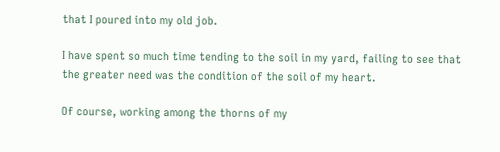that I poured into my old job.

I have spent so much time tending to the soil in my yard, failing to see that the greater need was the condition of the soil of my heart.

Of course, working among the thorns of my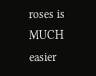roses is MUCH easier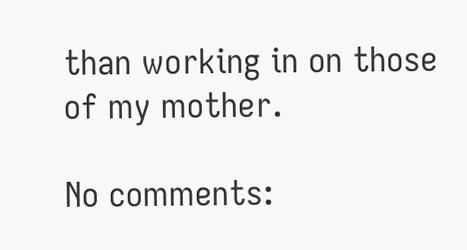than working in on those of my mother.

No comments: